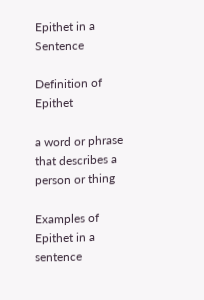Epithet in a Sentence

Definition of Epithet

a word or phrase that describes a person or thing

Examples of Epithet in a sentence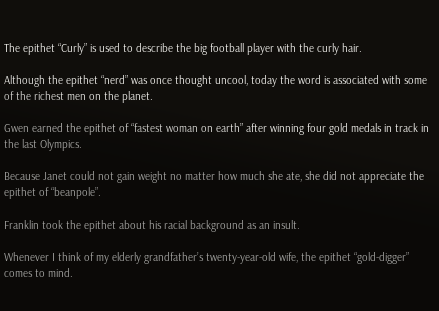The epithet “Curly” is used to describe the big football player with the curly hair.

Although the epithet “nerd” was once thought uncool, today the word is associated with some of the richest men on the planet.

Gwen earned the epithet of “fastest woman on earth” after winning four gold medals in track in the last Olympics.

Because Janet could not gain weight no matter how much she ate, she did not appreciate the epithet of “beanpole”.

Franklin took the epithet about his racial background as an insult.

Whenever I think of my elderly grandfather’s twenty-year-old wife, the epithet “gold-digger” comes to mind.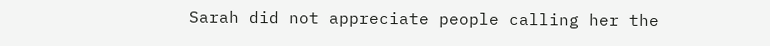Sarah did not appreciate people calling her the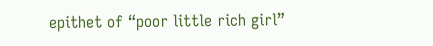epithet of “poor little rich girl”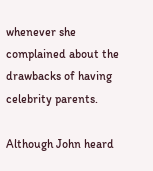whenever she complained about the drawbacks of having celebrity parents.

Although John heard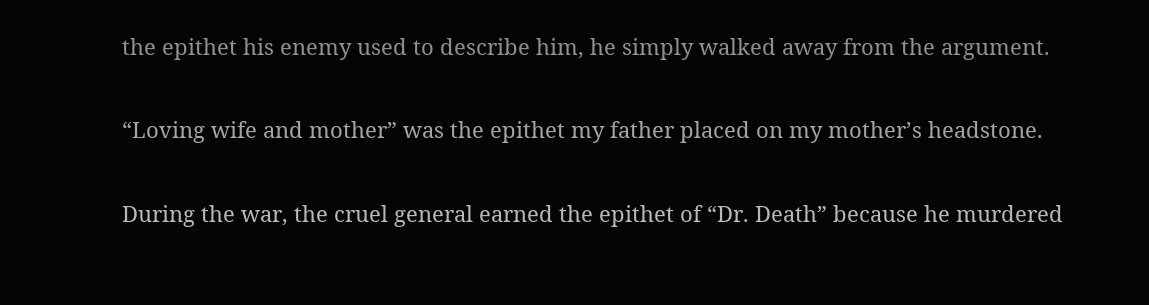the epithet his enemy used to describe him, he simply walked away from the argument.

“Loving wife and mother” was the epithet my father placed on my mother’s headstone.

During the war, the cruel general earned the epithet of “Dr. Death” because he murdered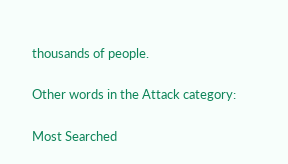thousands of people.

Other words in the Attack category:

Most Searched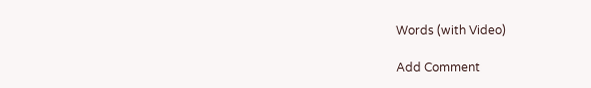Words (with Video)

Add Comment